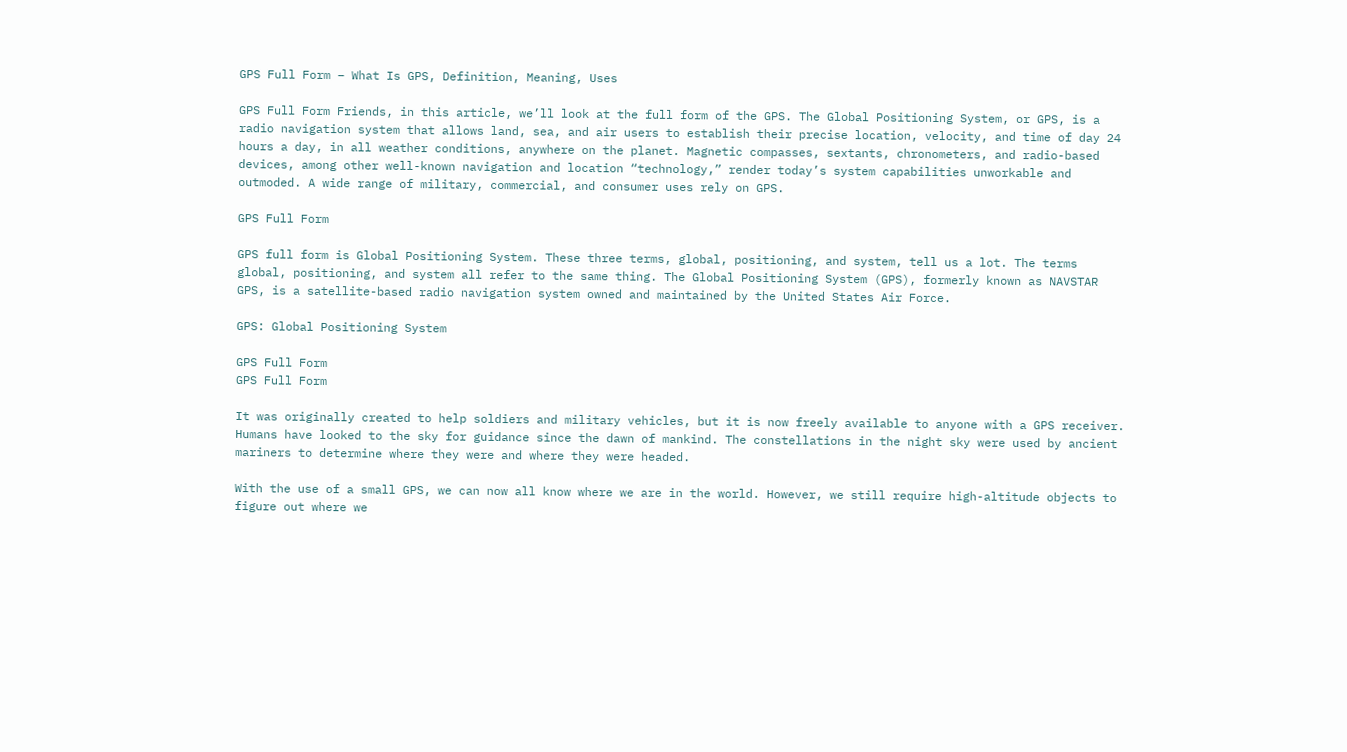GPS Full Form – What Is GPS, Definition, Meaning, Uses

GPS Full Form Friends, in this article, we’ll look at the full form of the GPS. The Global Positioning System, or GPS, is a radio navigation system that allows land, sea, and air users to establish their precise location, velocity, and time of day 24 hours a day, in all weather conditions, anywhere on the planet. Magnetic compasses, sextants, chronometers, and radio-based devices, among other well-known navigation and location “technology,” render today’s system capabilities unworkable and outmoded. A wide range of military, commercial, and consumer uses rely on GPS.

GPS Full Form

GPS full form is Global Positioning System. These three terms, global, positioning, and system, tell us a lot. The terms global, positioning, and system all refer to the same thing. The Global Positioning System (GPS), formerly known as NAVSTAR GPS, is a satellite-based radio navigation system owned and maintained by the United States Air Force.

GPS: Global Positioning System

GPS Full Form
GPS Full Form

It was originally created to help soldiers and military vehicles, but it is now freely available to anyone with a GPS receiver. Humans have looked to the sky for guidance since the dawn of mankind. The constellations in the night sky were used by ancient mariners to determine where they were and where they were headed.

With the use of a small GPS, we can now all know where we are in the world. However, we still require high-altitude objects to figure out where we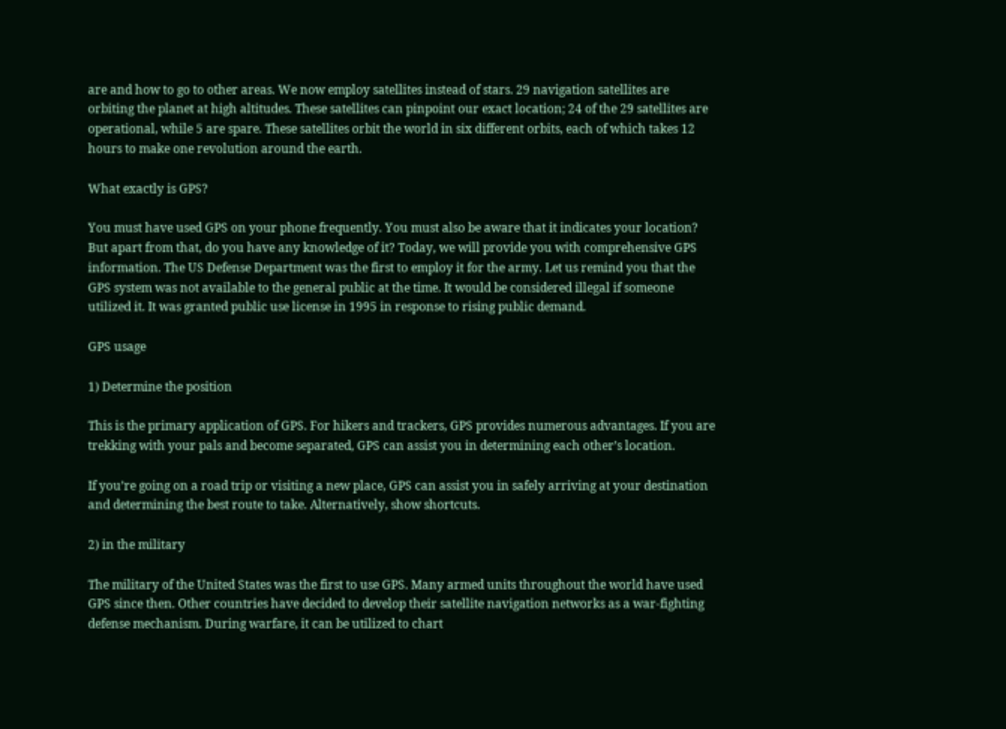are and how to go to other areas. We now employ satellites instead of stars. 29 navigation satellites are orbiting the planet at high altitudes. These satellites can pinpoint our exact location; 24 of the 29 satellites are operational, while 5 are spare. These satellites orbit the world in six different orbits, each of which takes 12 hours to make one revolution around the earth.

What exactly is GPS?

You must have used GPS on your phone frequently. You must also be aware that it indicates your location? But apart from that, do you have any knowledge of it? Today, we will provide you with comprehensive GPS information. The US Defense Department was the first to employ it for the army. Let us remind you that the GPS system was not available to the general public at the time. It would be considered illegal if someone utilized it. It was granted public use license in 1995 in response to rising public demand.

GPS usage

1) Determine the position

This is the primary application of GPS. For hikers and trackers, GPS provides numerous advantages. If you are trekking with your pals and become separated, GPS can assist you in determining each other’s location.

If you’re going on a road trip or visiting a new place, GPS can assist you in safely arriving at your destination and determining the best route to take. Alternatively, show shortcuts.

2) in the military

The military of the United States was the first to use GPS. Many armed units throughout the world have used GPS since then. Other countries have decided to develop their satellite navigation networks as a war-fighting defense mechanism. During warfare, it can be utilized to chart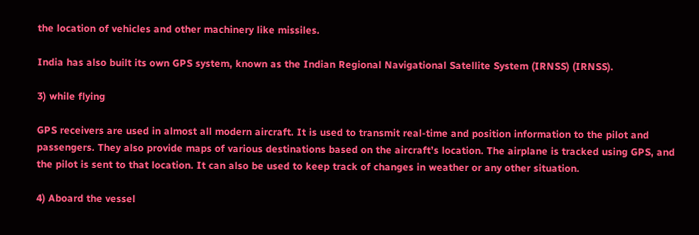the location of vehicles and other machinery like missiles.

India has also built its own GPS system, known as the Indian Regional Navigational Satellite System (IRNSS) (IRNSS).

3) while flying

GPS receivers are used in almost all modern aircraft. It is used to transmit real-time and position information to the pilot and passengers. They also provide maps of various destinations based on the aircraft’s location. The airplane is tracked using GPS, and the pilot is sent to that location. It can also be used to keep track of changes in weather or any other situation.

4) Aboard the vessel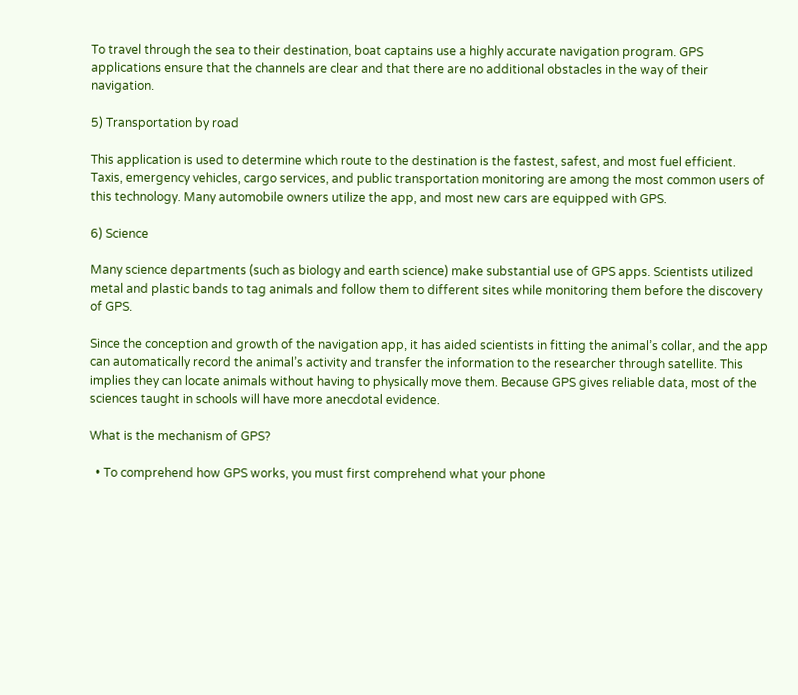To travel through the sea to their destination, boat captains use a highly accurate navigation program. GPS applications ensure that the channels are clear and that there are no additional obstacles in the way of their navigation.

5) Transportation by road

This application is used to determine which route to the destination is the fastest, safest, and most fuel efficient. Taxis, emergency vehicles, cargo services, and public transportation monitoring are among the most common users of this technology. Many automobile owners utilize the app, and most new cars are equipped with GPS.

6) Science

Many science departments (such as biology and earth science) make substantial use of GPS apps. Scientists utilized metal and plastic bands to tag animals and follow them to different sites while monitoring them before the discovery of GPS.

Since the conception and growth of the navigation app, it has aided scientists in fitting the animal’s collar, and the app can automatically record the animal’s activity and transfer the information to the researcher through satellite. This implies they can locate animals without having to physically move them. Because GPS gives reliable data, most of the sciences taught in schools will have more anecdotal evidence.

What is the mechanism of GPS?

  • To comprehend how GPS works, you must first comprehend what your phone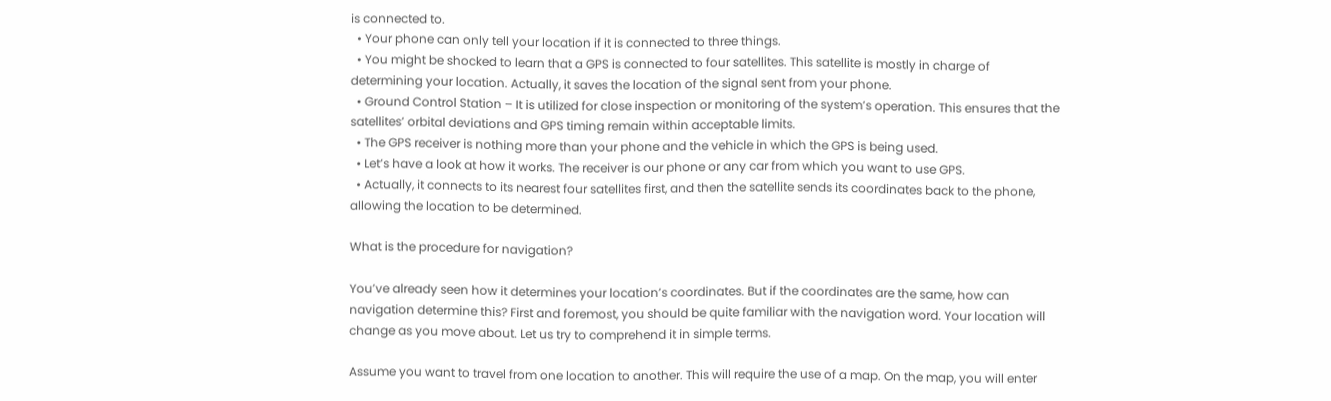is connected to.
  • Your phone can only tell your location if it is connected to three things.
  • You might be shocked to learn that a GPS is connected to four satellites. This satellite is mostly in charge of determining your location. Actually, it saves the location of the signal sent from your phone.
  • Ground Control Station – It is utilized for close inspection or monitoring of the system’s operation. This ensures that the satellites’ orbital deviations and GPS timing remain within acceptable limits.
  • The GPS receiver is nothing more than your phone and the vehicle in which the GPS is being used.
  • Let’s have a look at how it works. The receiver is our phone or any car from which you want to use GPS.
  • Actually, it connects to its nearest four satellites first, and then the satellite sends its coordinates back to the phone, allowing the location to be determined.

What is the procedure for navigation?

You’ve already seen how it determines your location’s coordinates. But if the coordinates are the same, how can navigation determine this? First and foremost, you should be quite familiar with the navigation word. Your location will change as you move about. Let us try to comprehend it in simple terms.

Assume you want to travel from one location to another. This will require the use of a map. On the map, you will enter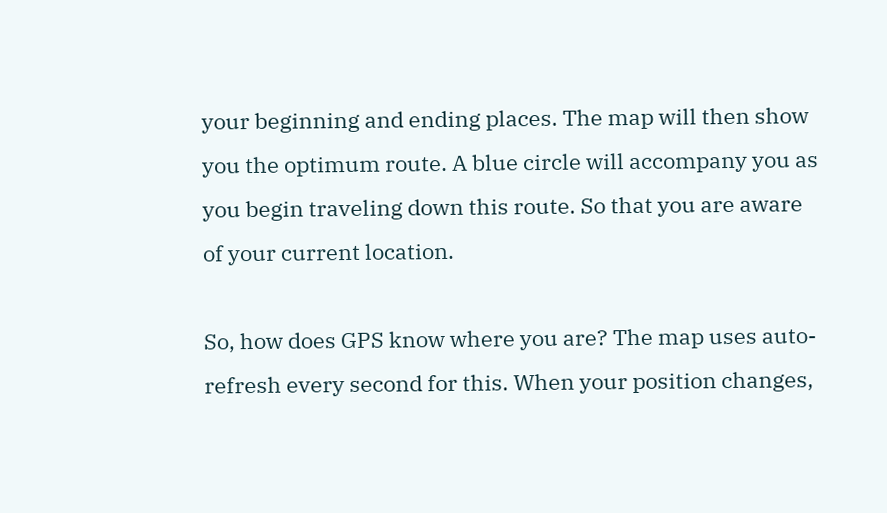your beginning and ending places. The map will then show you the optimum route. A blue circle will accompany you as you begin traveling down this route. So that you are aware of your current location.

So, how does GPS know where you are? The map uses auto-refresh every second for this. When your position changes,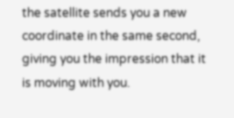the satellite sends you a new coordinate in the same second, giving you the impression that it is moving with you.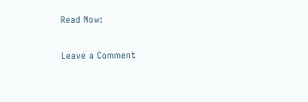Read Now:

Leave a Comment